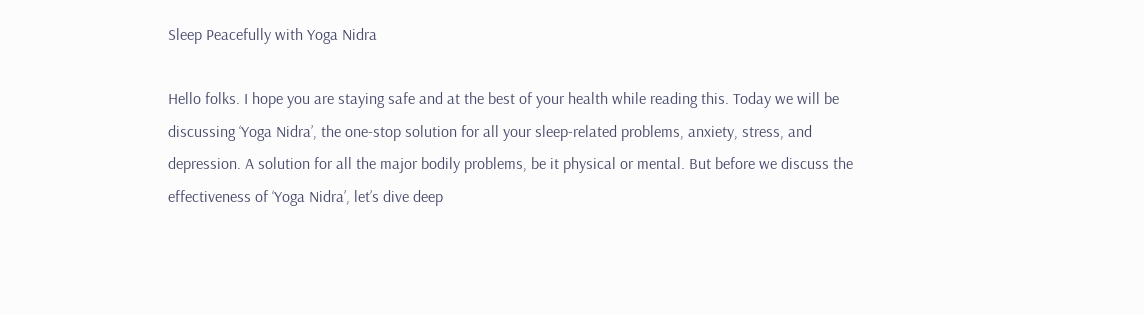Sleep Peacefully with Yoga Nidra

Hello folks. I hope you are staying safe and at the best of your health while reading this. Today we will be discussing ‘Yoga Nidra’, the one-stop solution for all your sleep-related problems, anxiety, stress, and depression. A solution for all the major bodily problems, be it physical or mental. But before we discuss the effectiveness of ‘Yoga Nidra’, let’s dive deep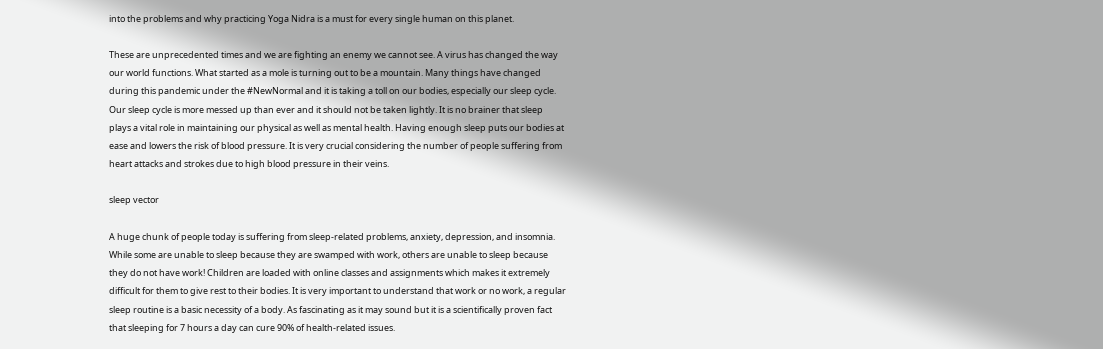into the problems and why practicing Yoga Nidra is a must for every single human on this planet.

These are unprecedented times and we are fighting an enemy we cannot see. A virus has changed the way our world functions. What started as a mole is turning out to be a mountain. Many things have changed during this pandemic under the #NewNormal and it is taking a toll on our bodies, especially our sleep cycle. Our sleep cycle is more messed up than ever and it should not be taken lightly. It is no brainer that sleep plays a vital role in maintaining our physical as well as mental health. Having enough sleep puts our bodies at ease and lowers the risk of blood pressure. It is very crucial considering the number of people suffering from heart attacks and strokes due to high blood pressure in their veins.

sleep vector

A huge chunk of people today is suffering from sleep-related problems, anxiety, depression, and insomnia. While some are unable to sleep because they are swamped with work, others are unable to sleep because they do not have work! Children are loaded with online classes and assignments which makes it extremely difficult for them to give rest to their bodies. It is very important to understand that work or no work, a regular sleep routine is a basic necessity of a body. As fascinating as it may sound but it is a scientifically proven fact that sleeping for 7 hours a day can cure 90% of health-related issues.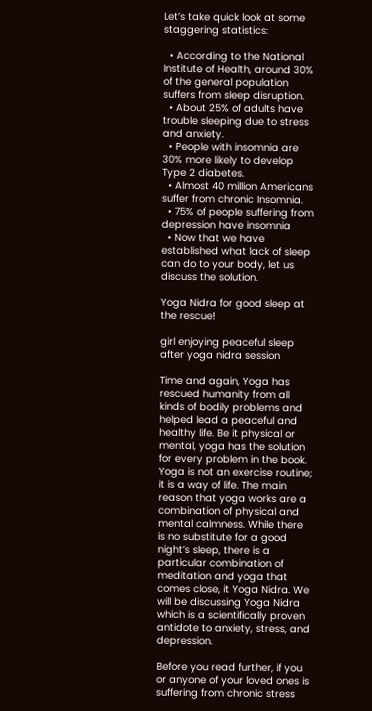Let’s take quick look at some staggering statistics:

  • According to the National Institute of Health, around 30% of the general population suffers from sleep disruption.
  • About 25% of adults have trouble sleeping due to stress and anxiety.
  • People with insomnia are 30% more likely to develop Type 2 diabetes.
  • Almost 40 million Americans suffer from chronic Insomnia.
  • 75% of people suffering from depression have insomnia
  • Now that we have established what lack of sleep can do to your body, let us discuss the solution.

Yoga Nidra for good sleep at the rescue!

girl enjoying peaceful sleep after yoga nidra session

Time and again, Yoga has rescued humanity from all kinds of bodily problems and helped lead a peaceful and healthy life. Be it physical or mental, yoga has the solution for every problem in the book. Yoga is not an exercise routine; it is a way of life. The main reason that yoga works are a combination of physical and mental calmness. While there is no substitute for a good night’s sleep, there is a particular combination of meditation and yoga that comes close, it Yoga Nidra. We will be discussing Yoga Nidra which is a scientifically proven antidote to anxiety, stress, and depression.

Before you read further, if you or anyone of your loved ones is suffering from chronic stress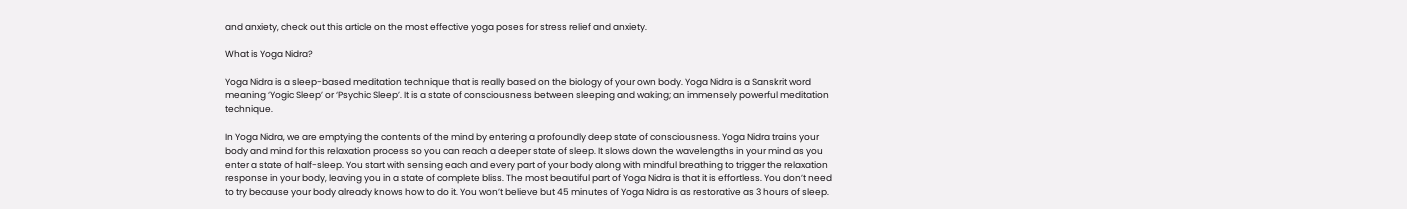and anxiety, check out this article on the most effective yoga poses for stress relief and anxiety.

What is Yoga Nidra?

Yoga Nidra is a sleep-based meditation technique that is really based on the biology of your own body. Yoga Nidra is a Sanskrit word meaning ‘Yogic Sleep’ or ‘Psychic Sleep’. It is a state of consciousness between sleeping and waking; an immensely powerful meditation technique.

In Yoga Nidra, we are emptying the contents of the mind by entering a profoundly deep state of consciousness. Yoga Nidra trains your body and mind for this relaxation process so you can reach a deeper state of sleep. It slows down the wavelengths in your mind as you enter a state of half-sleep. You start with sensing each and every part of your body along with mindful breathing to trigger the relaxation response in your body, leaving you in a state of complete bliss. The most beautiful part of Yoga Nidra is that it is effortless. You don’t need to try because your body already knows how to do it. You won’t believe but 45 minutes of Yoga Nidra is as restorative as 3 hours of sleep.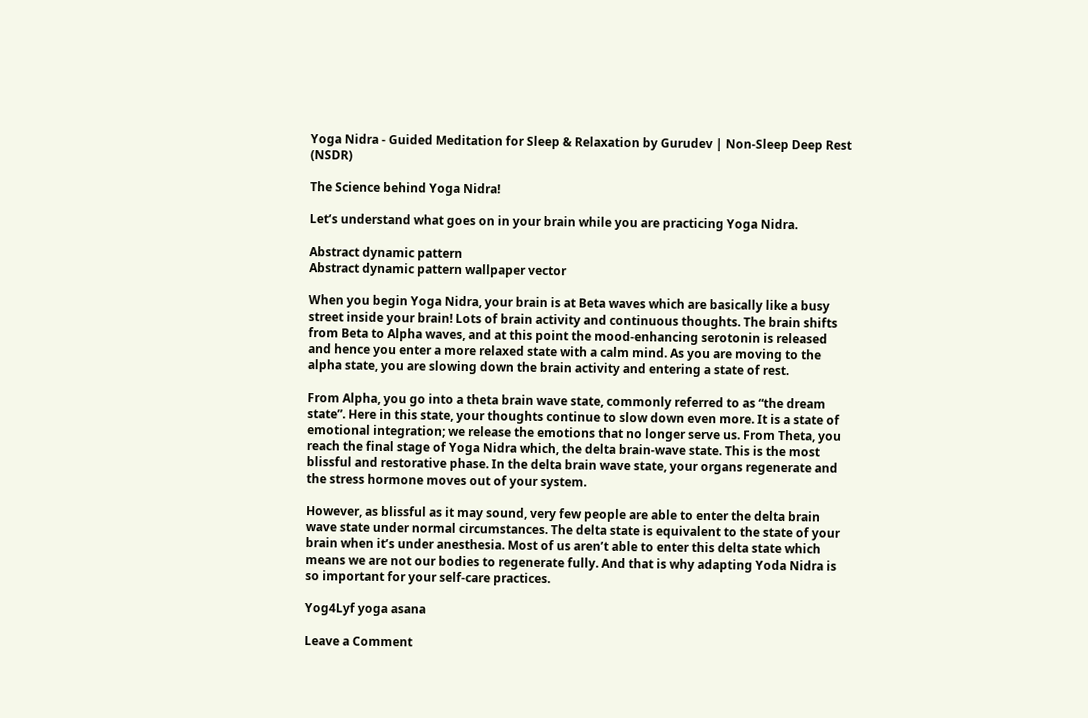Yoga Nidra - Guided Meditation for Sleep & Relaxation by Gurudev | Non-Sleep Deep Rest (NSDR)

The Science behind Yoga Nidra!

Let’s understand what goes on in your brain while you are practicing Yoga Nidra.

Abstract dynamic pattern
Abstract dynamic pattern wallpaper vector

When you begin Yoga Nidra, your brain is at Beta waves which are basically like a busy street inside your brain! Lots of brain activity and continuous thoughts. The brain shifts from Beta to Alpha waves, and at this point the mood-enhancing serotonin is released and hence you enter a more relaxed state with a calm mind. As you are moving to the alpha state, you are slowing down the brain activity and entering a state of rest.

From Alpha, you go into a theta brain wave state, commonly referred to as “the dream state”. Here in this state, your thoughts continue to slow down even more. It is a state of emotional integration; we release the emotions that no longer serve us. From Theta, you reach the final stage of Yoga Nidra which, the delta brain-wave state. This is the most blissful and restorative phase. In the delta brain wave state, your organs regenerate and the stress hormone moves out of your system.

However, as blissful as it may sound, very few people are able to enter the delta brain wave state under normal circumstances. The delta state is equivalent to the state of your brain when it’s under anesthesia. Most of us aren’t able to enter this delta state which means we are not our bodies to regenerate fully. And that is why adapting Yoda Nidra is so important for your self-care practices.

Yog4Lyf yoga asana

Leave a Comment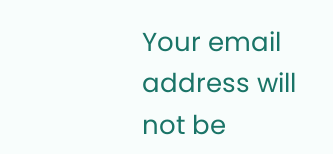Your email address will not be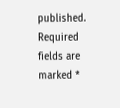published. Required fields are marked *